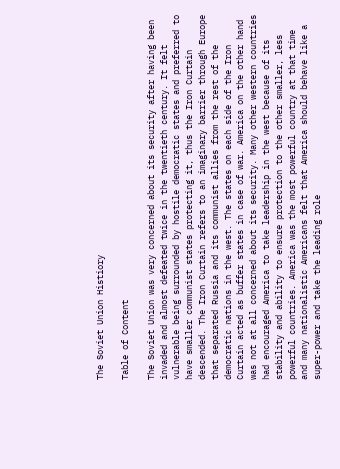The Soviet Union Histiory

Table of Content

The Soviet Union was very concerned about its security after having been invaded and almost defeated twice in the twentieth century. It felt vulnerable being surrounded by hostile democratic states and preferred to have smaller communist states protecting it, thus the Iron Curtain descended. The Iron Curtain refers to an imaginary barrier through Europe that separated Russia and its communist allies from the rest of the democratic nations in the west. The states on each side of the Iron Curtain acted as buffer states in case of war. America on the other hand was not at all concerned about its security. Many other western countries had encouraged America to take leadership in the west because of its stability and ability to ensure protection to the other smaller, less powerful countries. America was the most powerful country at that time and many nationalistic Americans felt that America should behave like a super-power and take the leading role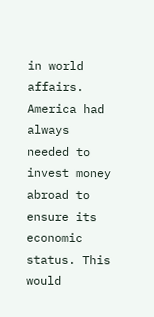in world affairs. America had always needed to invest money abroad to ensure its economic status. This would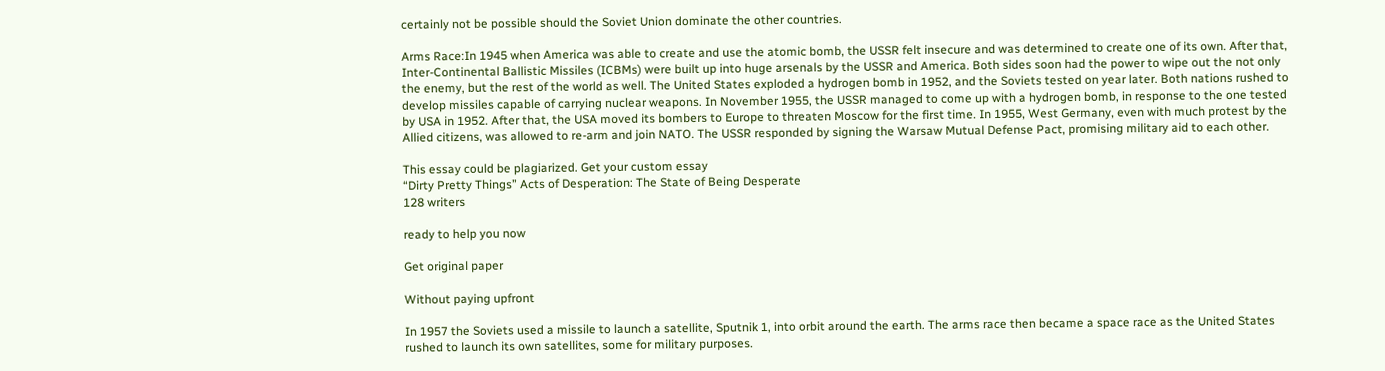certainly not be possible should the Soviet Union dominate the other countries.

Arms Race:In 1945 when America was able to create and use the atomic bomb, the USSR felt insecure and was determined to create one of its own. After that, Inter-Continental Ballistic Missiles (ICBMs) were built up into huge arsenals by the USSR and America. Both sides soon had the power to wipe out the not only the enemy, but the rest of the world as well. The United States exploded a hydrogen bomb in 1952, and the Soviets tested on year later. Both nations rushed to develop missiles capable of carrying nuclear weapons. In November 1955, the USSR managed to come up with a hydrogen bomb, in response to the one tested by USA in 1952. After that, the USA moved its bombers to Europe to threaten Moscow for the first time. In 1955, West Germany, even with much protest by the Allied citizens, was allowed to re-arm and join NATO. The USSR responded by signing the Warsaw Mutual Defense Pact, promising military aid to each other.

This essay could be plagiarized. Get your custom essay
“Dirty Pretty Things” Acts of Desperation: The State of Being Desperate
128 writers

ready to help you now

Get original paper

Without paying upfront

In 1957 the Soviets used a missile to launch a satellite, Sputnik 1, into orbit around the earth. The arms race then became a space race as the United States rushed to launch its own satellites, some for military purposes.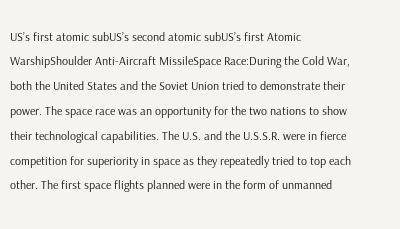US’s first atomic subUS’s second atomic subUS’s first Atomic WarshipShoulder Anti-Aircraft MissileSpace Race:During the Cold War, both the United States and the Soviet Union tried to demonstrate their power. The space race was an opportunity for the two nations to show their technological capabilities. The U.S. and the U.S.S.R. were in fierce competition for superiority in space as they repeatedly tried to top each other. The first space flights planned were in the form of unmanned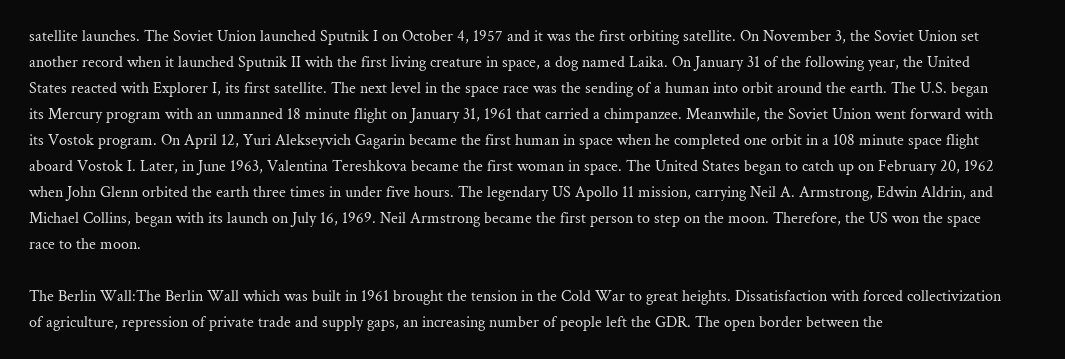satellite launches. The Soviet Union launched Sputnik I on October 4, 1957 and it was the first orbiting satellite. On November 3, the Soviet Union set another record when it launched Sputnik II with the first living creature in space, a dog named Laika. On January 31 of the following year, the United States reacted with Explorer I, its first satellite. The next level in the space race was the sending of a human into orbit around the earth. The U.S. began its Mercury program with an unmanned 18 minute flight on January 31, 1961 that carried a chimpanzee. Meanwhile, the Soviet Union went forward with its Vostok program. On April 12, Yuri Alekseyvich Gagarin became the first human in space when he completed one orbit in a 108 minute space flight aboard Vostok I. Later, in June 1963, Valentina Tereshkova became the first woman in space. The United States began to catch up on February 20, 1962 when John Glenn orbited the earth three times in under five hours. The legendary US Apollo 11 mission, carrying Neil A. Armstrong, Edwin Aldrin, and Michael Collins, began with its launch on July 16, 1969. Neil Armstrong became the first person to step on the moon. Therefore, the US won the space race to the moon.

The Berlin Wall:The Berlin Wall which was built in 1961 brought the tension in the Cold War to great heights. Dissatisfaction with forced collectivization of agriculture, repression of private trade and supply gaps, an increasing number of people left the GDR. The open border between the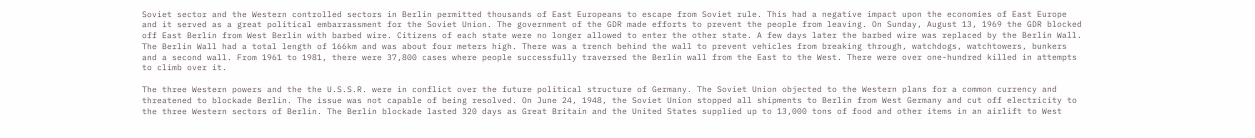Soviet sector and the Western controlled sectors in Berlin permitted thousands of East Europeans to escape from Soviet rule. This had a negative impact upon the economies of East Europe and it served as a great political embarrassment for the Soviet Union. The government of the GDR made efforts to prevent the people from leaving. On Sunday, August 13, 1969 the GDR blocked off East Berlin from West Berlin with barbed wire. Citizens of each state were no longer allowed to enter the other state. A few days later the barbed wire was replaced by the Berlin Wall. The Berlin Wall had a total length of 166km and was about four meters high. There was a trench behind the wall to prevent vehicles from breaking through, watchdogs, watchtowers, bunkers and a second wall. From 1961 to 1981, there were 37,800 cases where people successfully traversed the Berlin wall from the East to the West. There were over one-hundred killed in attempts to climb over it.

The three Western powers and the the U.S.S.R. were in conflict over the future political structure of Germany. The Soviet Union objected to the Western plans for a common currency and threatened to blockade Berlin. The issue was not capable of being resolved. On June 24, 1948, the Soviet Union stopped all shipments to Berlin from West Germany and cut off electricity to the three Western sectors of Berlin. The Berlin blockade lasted 320 days as Great Britain and the United States supplied up to 13,000 tons of food and other items in an airlift to West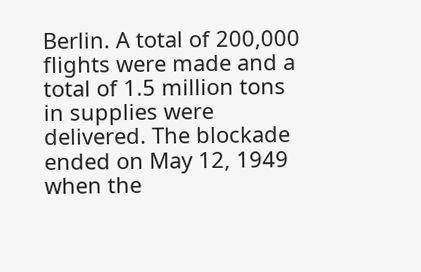Berlin. A total of 200,000 flights were made and a total of 1.5 million tons in supplies were delivered. The blockade ended on May 12, 1949 when the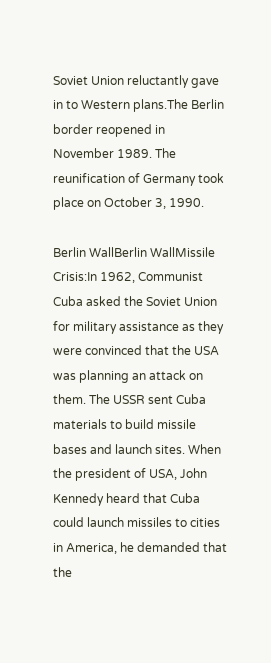Soviet Union reluctantly gave in to Western plans.The Berlin border reopened in November 1989. The reunification of Germany took place on October 3, 1990.

Berlin WallBerlin WallMissile Crisis:In 1962, Communist Cuba asked the Soviet Union for military assistance as they were convinced that the USA was planning an attack on them. The USSR sent Cuba materials to build missile bases and launch sites. When the president of USA, John Kennedy heard that Cuba could launch missiles to cities in America, he demanded that the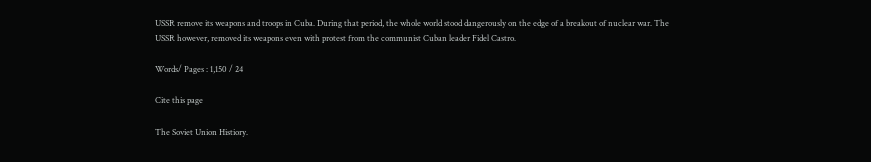USSR remove its weapons and troops in Cuba. During that period, the whole world stood dangerously on the edge of a breakout of nuclear war. The USSR however, removed its weapons even with protest from the communist Cuban leader Fidel Castro.

Words/ Pages : 1,150 / 24

Cite this page

The Soviet Union Histiory.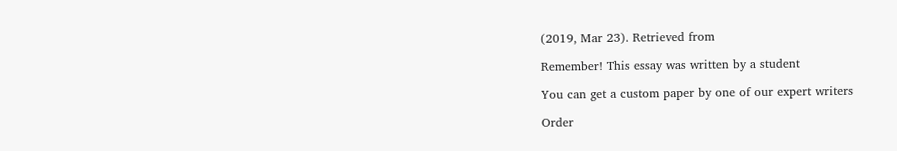(2019, Mar 23). Retrieved from

Remember! This essay was written by a student

You can get a custom paper by one of our expert writers

Order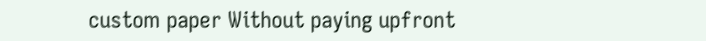custom paper Without paying upfront